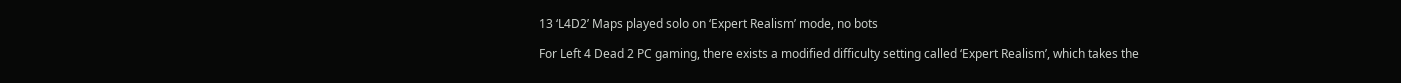13 ‘L4D2’ Maps played solo on ‘Expert Realism’ mode, no bots

For Left 4 Dead 2 PC gaming, there exists a modified difficulty setting called ‘Expert Realism’, which takes the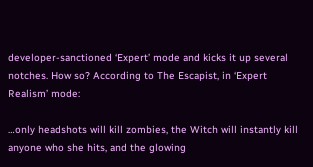developer-sanctioned ‘Expert’ mode and kicks it up several notches. How so? According to The Escapist, in ‘Expert Realism’ mode:

…only headshots will kill zombies, the Witch will instantly kill anyone who she hits, and the glowing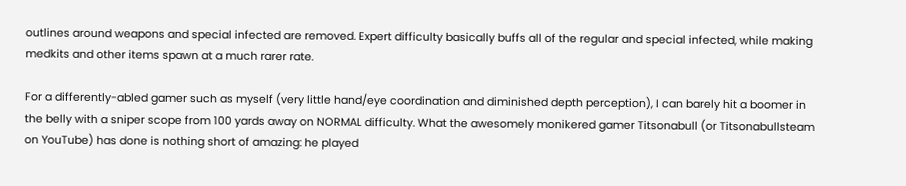outlines around weapons and special infected are removed. Expert difficulty basically buffs all of the regular and special infected, while making medkits and other items spawn at a much rarer rate.

For a differently-abled gamer such as myself (very little hand/eye coordination and diminished depth perception), I can barely hit a boomer in the belly with a sniper scope from 100 yards away on NORMAL difficulty. What the awesomely monikered gamer Titsonabull (or Titsonabullsteam on YouTube) has done is nothing short of amazing: he played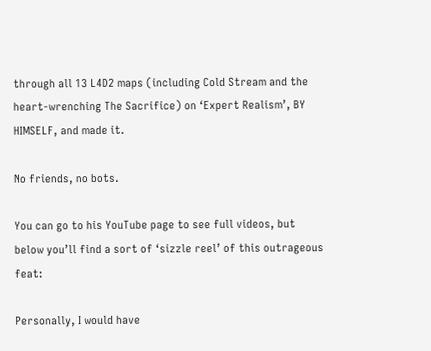through all 13 L4D2 maps (including Cold Stream and the heart-wrenching The Sacrifice) on ‘Expert Realism’, BY HIMSELF, and made it.

No friends, no bots.

You can go to his YouTube page to see full videos, but below you’ll find a sort of ‘sizzle reel’ of this outrageous feat:

Personally, I would have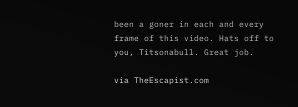been a goner in each and every frame of this video. Hats off to you, Titsonabull. Great job.

via TheEscapist.com